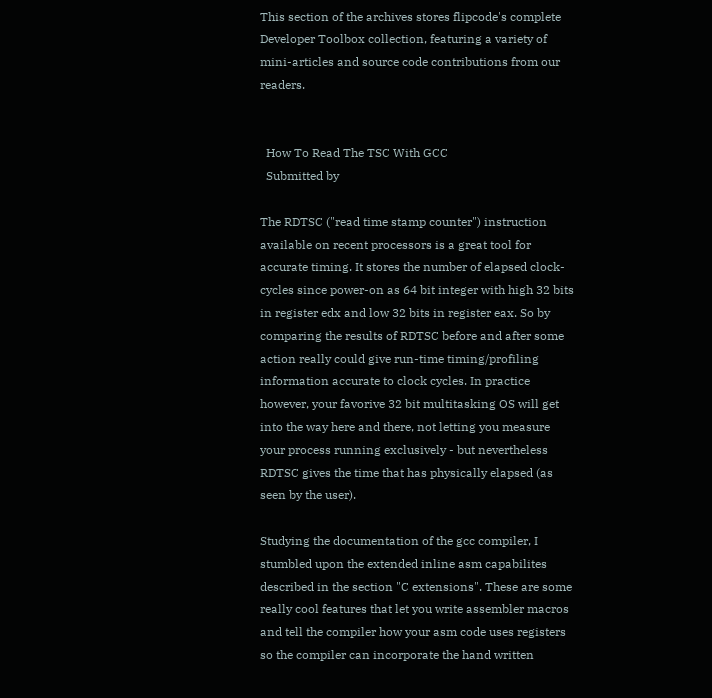This section of the archives stores flipcode's complete Developer Toolbox collection, featuring a variety of mini-articles and source code contributions from our readers.


  How To Read The TSC With GCC
  Submitted by

The RDTSC ("read time stamp counter") instruction available on recent processors is a great tool for accurate timing. It stores the number of elapsed clock-cycles since power-on as 64 bit integer with high 32 bits in register edx and low 32 bits in register eax. So by comparing the results of RDTSC before and after some action really could give run-time timing/profiling information accurate to clock cycles. In practice however, your favorive 32 bit multitasking OS will get into the way here and there, not letting you measure your process running exclusively - but nevertheless RDTSC gives the time that has physically elapsed (as seen by the user).

Studying the documentation of the gcc compiler, I stumbled upon the extended inline asm capabilites described in the section "C extensions". These are some really cool features that let you write assembler macros and tell the compiler how your asm code uses registers so the compiler can incorporate the hand written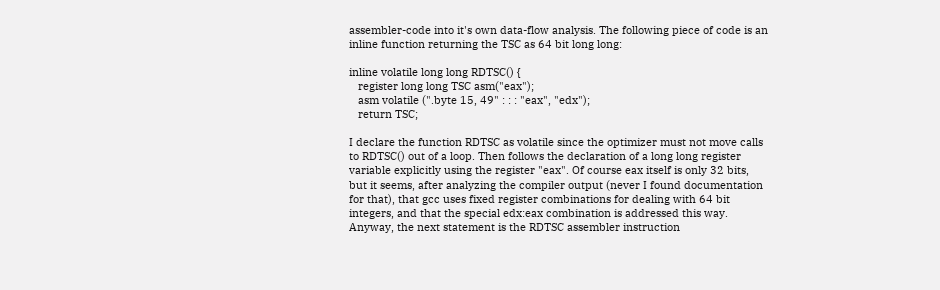assembler-code into it's own data-flow analysis. The following piece of code is an inline function returning the TSC as 64 bit long long:

inline volatile long long RDTSC() {
   register long long TSC asm("eax");
   asm volatile (".byte 15, 49" : : : "eax", "edx");
   return TSC;

I declare the function RDTSC as volatile since the optimizer must not move calls to RDTSC() out of a loop. Then follows the declaration of a long long register variable explicitly using the register "eax". Of course eax itself is only 32 bits, but it seems, after analyzing the compiler output (never I found documentation for that), that gcc uses fixed register combinations for dealing with 64 bit integers, and that the special edx:eax combination is addressed this way. Anyway, the next statement is the RDTSC assembler instruction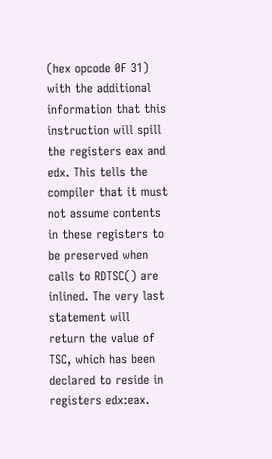(hex opcode 0F 31) with the additional information that this instruction will spill the registers eax and edx. This tells the compiler that it must not assume contents in these registers to be preserved when calls to RDTSC() are inlined. The very last statement will return the value of TSC, which has been declared to reside in registers edx:eax.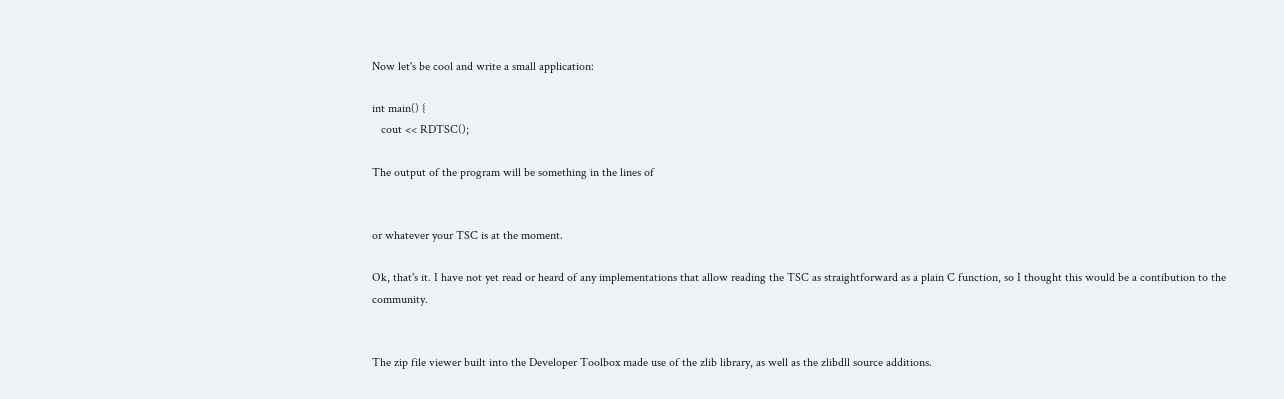Now let's be cool and write a small application:

int main() {
   cout << RDTSC();

The output of the program will be something in the lines of


or whatever your TSC is at the moment.

Ok, that's it. I have not yet read or heard of any implementations that allow reading the TSC as straightforward as a plain C function, so I thought this would be a contibution to the community.


The zip file viewer built into the Developer Toolbox made use of the zlib library, as well as the zlibdll source additions.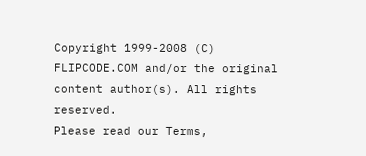Copyright 1999-2008 (C) FLIPCODE.COM and/or the original content author(s). All rights reserved.
Please read our Terms,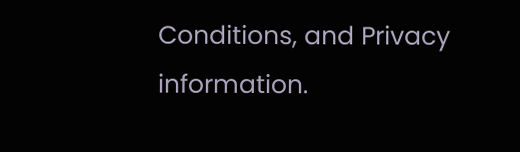Conditions, and Privacy information.